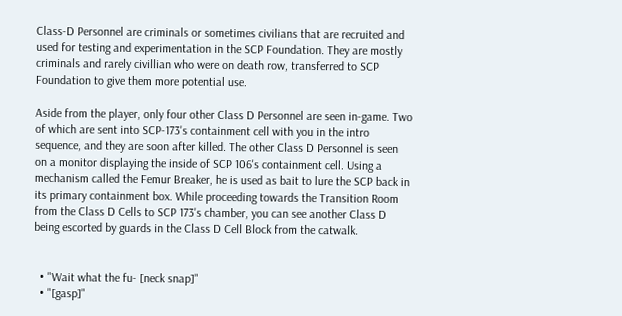Class-D Personnel are criminals or sometimes civilians that are recruited and used for testing and experimentation in the SCP Foundation. They are mostly criminals and rarely civillian who were on death row, transferred to SCP Foundation to give them more potential use.

Aside from the player, only four other Class D Personnel are seen in-game. Two of which are sent into SCP-173's containment cell with you in the intro sequence, and they are soon after killed. The other Class D Personnel is seen on a monitor displaying the inside of SCP 106's containment cell. Using a mechanism called the Femur Breaker, he is used as bait to lure the SCP back in its primary containment box. While proceeding towards the Transition Room from the Class D Cells to SCP 173's chamber, you can see another Class D being escorted by guards in the Class D Cell Block from the catwalk.


  • "Wait what the fu- [neck snap]"
  • "[gasp]"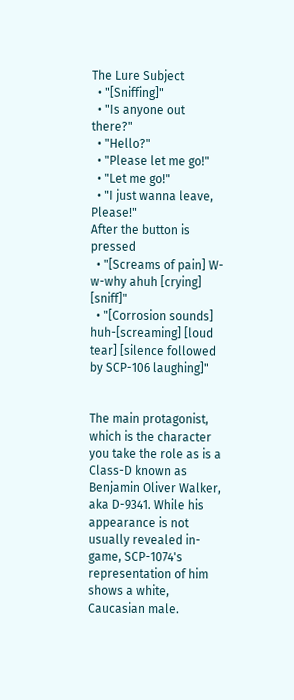The Lure Subject
  • "[Sniffing]"
  • "Is anyone out there?"
  • "Hello?"
  • "Please let me go!"
  • "Let me go!"
  • "I just wanna leave, Please!"
After the button is pressed
  • "[Screams of pain] W-w-why ahuh [crying] [sniff]"
  • "[Corrosion sounds] huh-[screaming] [loud tear] [silence followed by SCP-106 laughing]"


The main protagonist, which is the character you take the role as is a Class-D known as Benjamin Oliver Walker, aka D-9341. While his appearance is not usually revealed in-game, SCP-1074's representation of him shows a white, Caucasian male.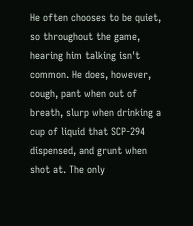He often chooses to be quiet, so throughout the game, hearing him talking isn't common. He does, however, cough, pant when out of breath, slurp when drinking a cup of liquid that SCP-294 dispensed, and grunt when shot at. The only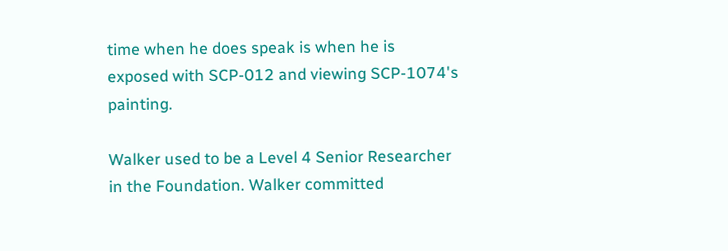time when he does speak is when he is exposed with SCP-012 and viewing SCP-1074's painting.

Walker used to be a Level 4 Senior Researcher in the Foundation. Walker committed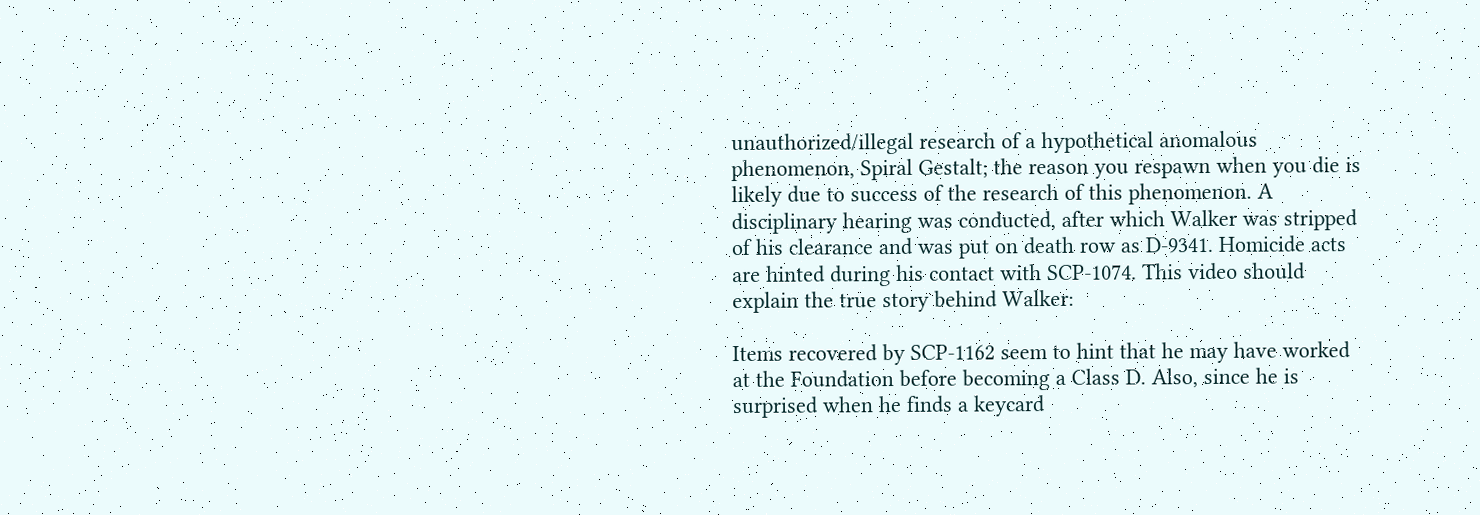unauthorized/illegal research of a hypothetical anomalous phenomenon, Spiral Gestalt; the reason you respawn when you die is likely due to success of the research of this phenomenon. A disciplinary hearing was conducted, after which Walker was stripped of his clearance and was put on death row as D-9341. Homicide acts are hinted during his contact with SCP-1074. This video should explain the true story behind Walker:

Items recovered by SCP-1162 seem to hint that he may have worked at the Foundation before becoming a Class D. Also, since he is surprised when he finds a keycard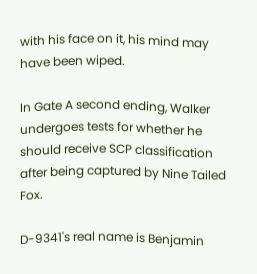with his face on it, his mind may have been wiped.

In Gate A second ending, Walker undergoes tests for whether he should receive SCP classification after being captured by Nine Tailed Fox.

D-9341's real name is Benjamin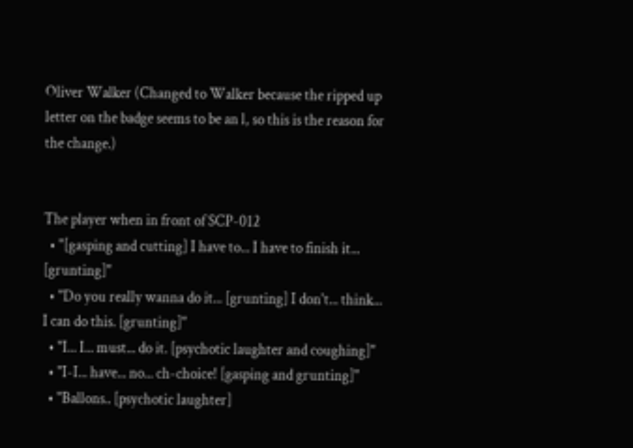Oliver Walker (Changed to Walker because the ripped up letter on the badge seems to be an l, so this is the reason for the change.)


The player when in front of SCP-012
  • "[gasping and cutting] I have to... I have to finish it... [grunting]"
  • "Do you really wanna do it... [grunting] I don't... think... I can do this. [grunting]"
  • "I... I... must... do it. [psychotic laughter and coughing]"
  • "I-I... have... no... ch-choice! [gasping and grunting]"
  • "Ballons.. [psychotic laughter]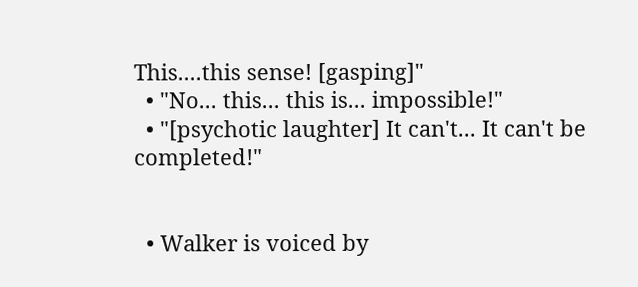This....this sense! [gasping]"
  • "No... this... this is... impossible!"
  • "[psychotic laughter] It can't... It can't be completed!"


  • Walker is voiced by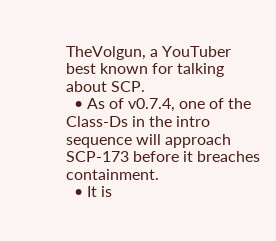TheVolgun, a YouTuber best known for talking about SCP.
  • As of v0.7.4, one of the Class-Ds in the intro sequence will approach SCP-173 before it breaches containment.
  • It is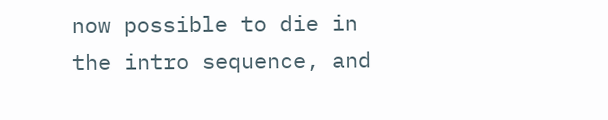now possible to die in the intro sequence, and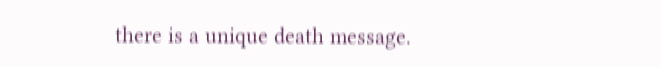there is a unique death message.